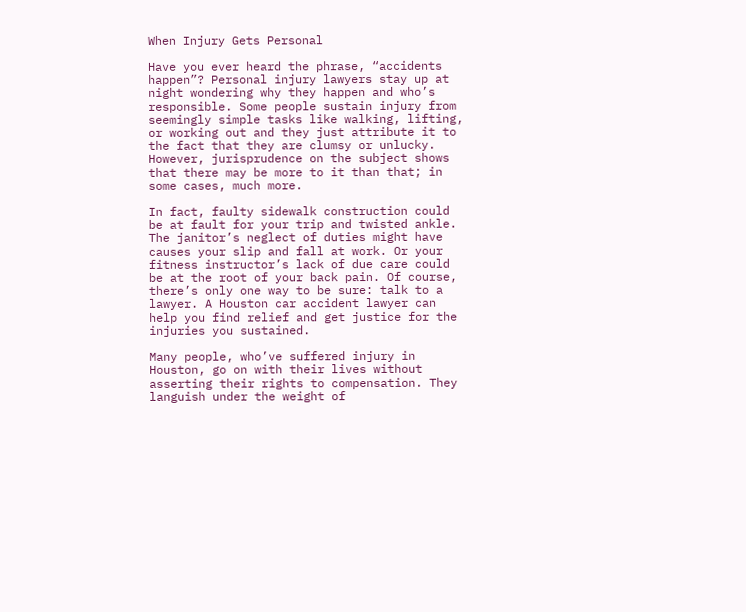When Injury Gets Personal

Have you ever heard the phrase, “accidents happen”? Personal injury lawyers stay up at night wondering why they happen and who’s responsible. Some people sustain injury from seemingly simple tasks like walking, lifting, or working out and they just attribute it to the fact that they are clumsy or unlucky. However, jurisprudence on the subject shows that there may be more to it than that; in some cases, much more.

In fact, faulty sidewalk construction could be at fault for your trip and twisted ankle. The janitor’s neglect of duties might have causes your slip and fall at work. Or your fitness instructor’s lack of due care could be at the root of your back pain. Of course, there’s only one way to be sure: talk to a lawyer. A Houston car accident lawyer can help you find relief and get justice for the injuries you sustained.

Many people, who’ve suffered injury in Houston, go on with their lives without asserting their rights to compensation. They languish under the weight of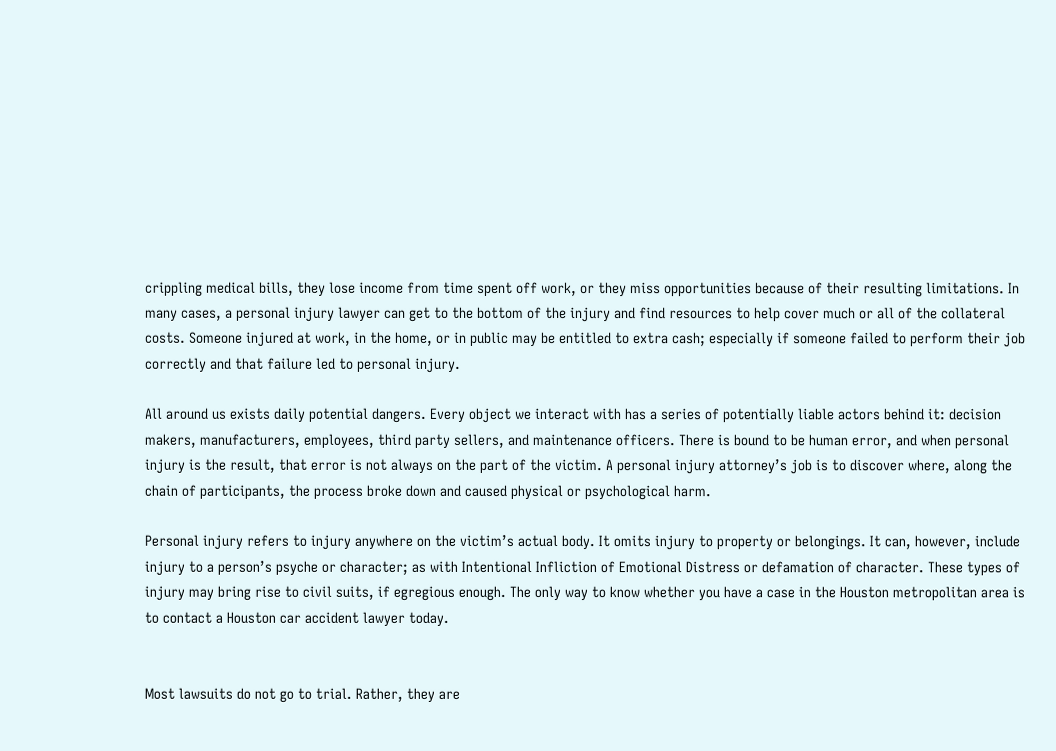crippling medical bills, they lose income from time spent off work, or they miss opportunities because of their resulting limitations. In many cases, a personal injury lawyer can get to the bottom of the injury and find resources to help cover much or all of the collateral costs. Someone injured at work, in the home, or in public may be entitled to extra cash; especially if someone failed to perform their job correctly and that failure led to personal injury.

All around us exists daily potential dangers. Every object we interact with has a series of potentially liable actors behind it: decision makers, manufacturers, employees, third party sellers, and maintenance officers. There is bound to be human error, and when personal injury is the result, that error is not always on the part of the victim. A personal injury attorney’s job is to discover where, along the chain of participants, the process broke down and caused physical or psychological harm.

Personal injury refers to injury anywhere on the victim’s actual body. It omits injury to property or belongings. It can, however, include injury to a person’s psyche or character; as with Intentional Infliction of Emotional Distress or defamation of character. These types of injury may bring rise to civil suits, if egregious enough. The only way to know whether you have a case in the Houston metropolitan area is to contact a Houston car accident lawyer today.


Most lawsuits do not go to trial. Rather, they are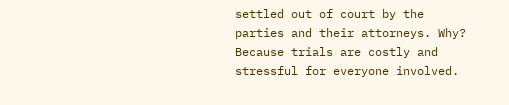settled out of court by the parties and their attorneys. Why? Because trials are costly and stressful for everyone involved.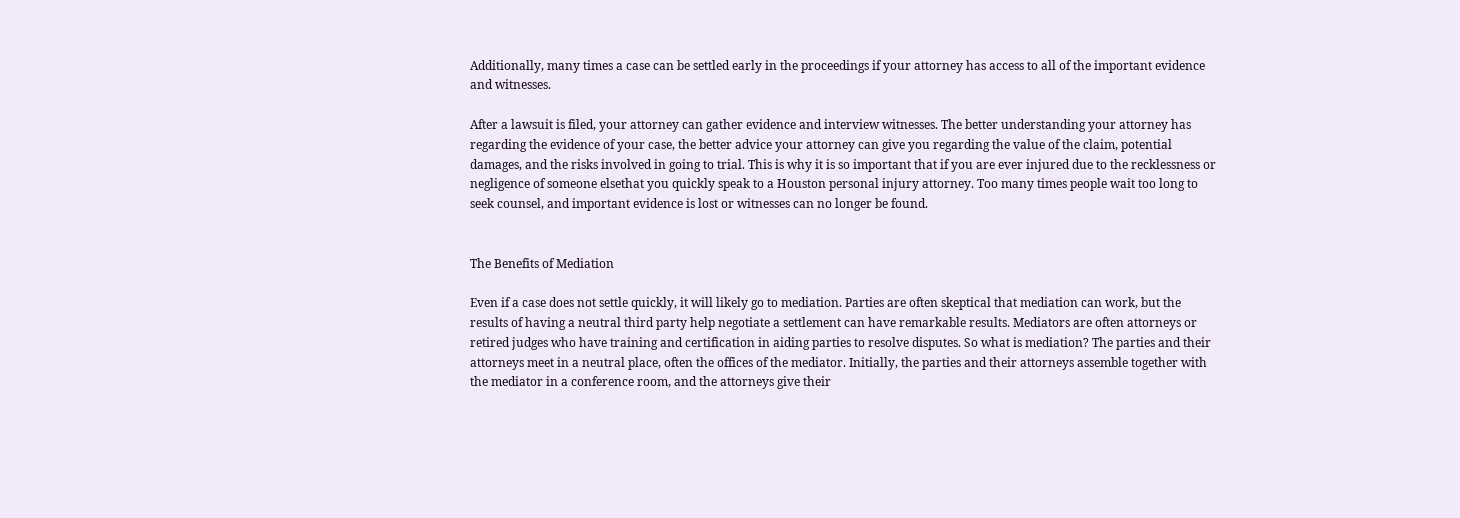Additionally, many times a case can be settled early in the proceedings if your attorney has access to all of the important evidence and witnesses.

After a lawsuit is filed, your attorney can gather evidence and interview witnesses. The better understanding your attorney has regarding the evidence of your case, the better advice your attorney can give you regarding the value of the claim, potential damages, and the risks involved in going to trial. This is why it is so important that if you are ever injured due to the recklessness or negligence of someone elsethat you quickly speak to a Houston personal injury attorney. Too many times people wait too long to seek counsel, and important evidence is lost or witnesses can no longer be found.


The Benefits of Mediation

Even if a case does not settle quickly, it will likely go to mediation. Parties are often skeptical that mediation can work, but the results of having a neutral third party help negotiate a settlement can have remarkable results. Mediators are often attorneys or retired judges who have training and certification in aiding parties to resolve disputes. So what is mediation? The parties and their attorneys meet in a neutral place, often the offices of the mediator. Initially, the parties and their attorneys assemble together with the mediator in a conference room, and the attorneys give their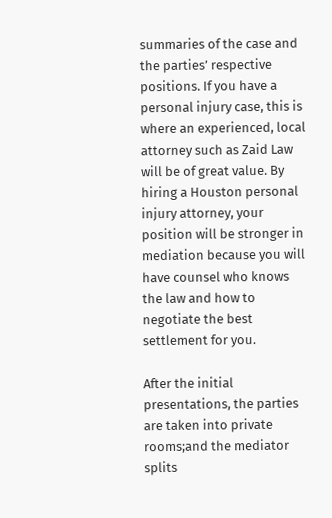summaries of the case and the parties’ respective positions. If you have a personal injury case, this is where an experienced, local attorney such as Zaid Law will be of great value. By hiring a Houston personal injury attorney, your position will be stronger in mediation because you will have counsel who knows the law and how to negotiate the best settlement for you.

After the initial presentations, the parties are taken into private rooms;and the mediator splits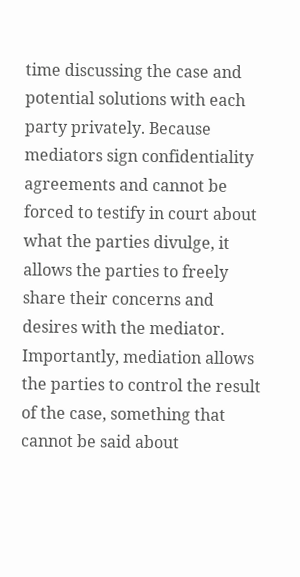time discussing the case and potential solutions with each party privately. Because mediators sign confidentiality agreements and cannot be forced to testify in court about what the parties divulge, it allows the parties to freely share their concerns and desires with the mediator. Importantly, mediation allows the parties to control the result of the case, something that cannot be said about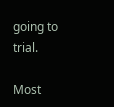going to trial.

Most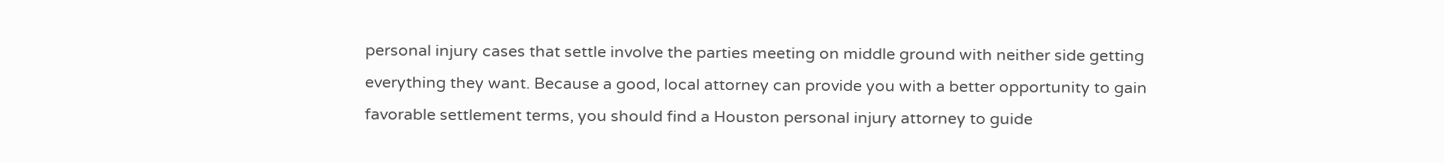personal injury cases that settle involve the parties meeting on middle ground with neither side getting everything they want. Because a good, local attorney can provide you with a better opportunity to gain favorable settlement terms, you should find a Houston personal injury attorney to guide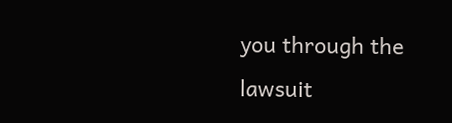you through the lawsuit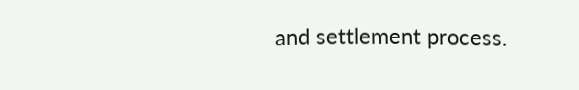and settlement process.